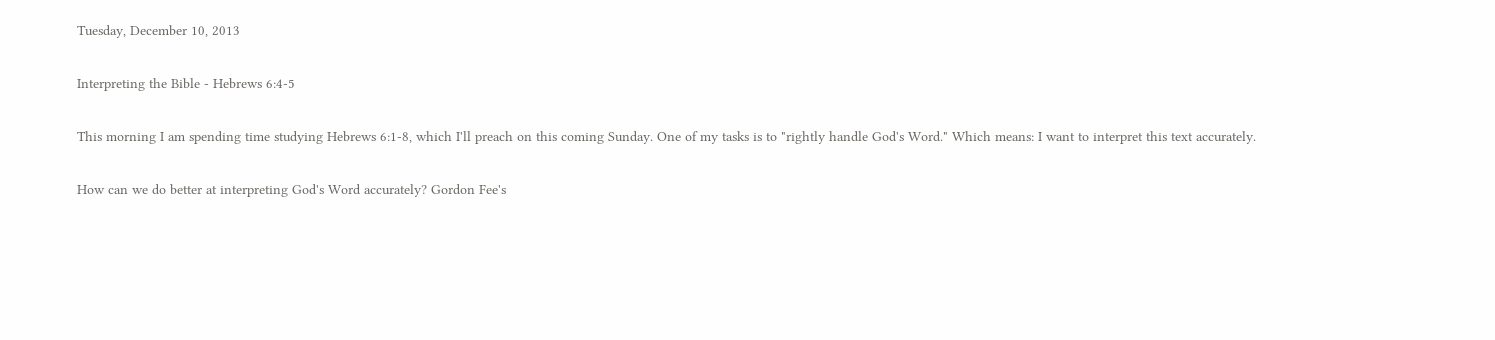Tuesday, December 10, 2013

Interpreting the Bible - Hebrews 6:4-5

This morning I am spending time studying Hebrews 6:1-8, which I'll preach on this coming Sunday. One of my tasks is to "rightly handle God's Word." Which means: I want to interpret this text accurately.

How can we do better at interpreting God's Word accurately? Gordon Fee's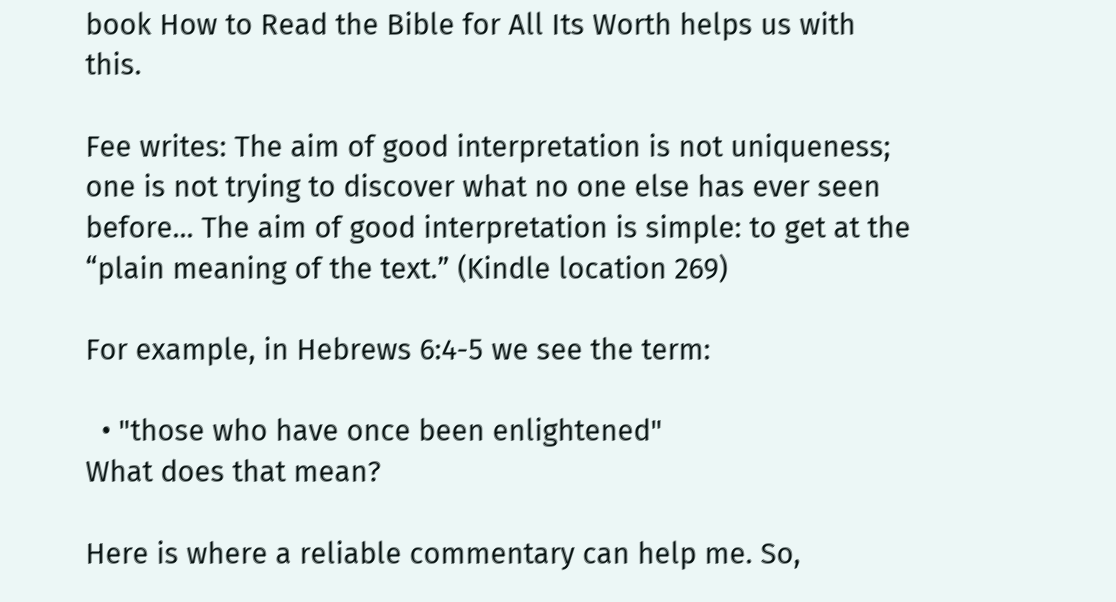book How to Read the Bible for All Its Worth helps us with this.

Fee writes: The aim of good interpretation is not uniqueness; one is not trying to discover what no one else has ever seen before... The aim of good interpretation is simple: to get at the “plain meaning of the text.” (Kindle location 269)

For example, in Hebrews 6:4-5 we see the term:

  • "those who have once been enlightened"
What does that mean?

Here is where a reliable commentary can help me. So,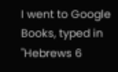I went to Google Books, typed in "Hebrews 6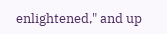enlightened," and up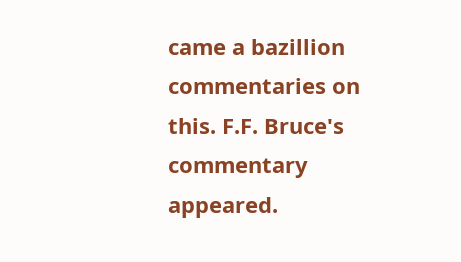came a bazillion commentaries on this. F.F. Bruce's commentary appeared.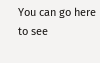You can go here to see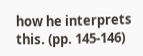how he interprets this. (pp. 145-146)